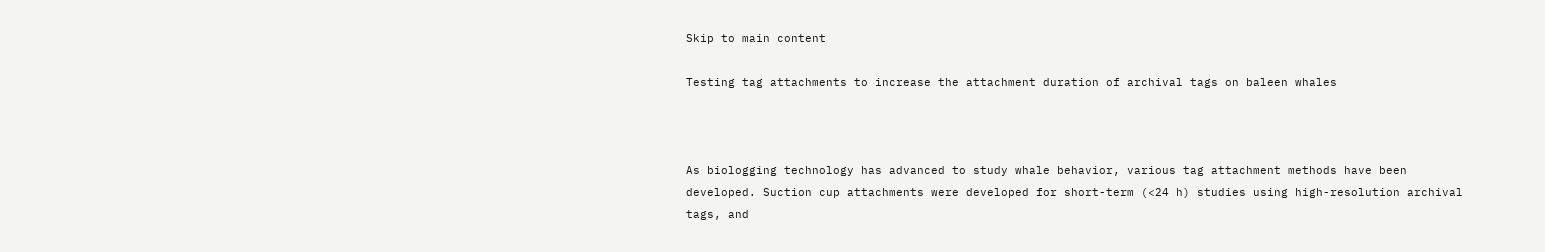Skip to main content

Testing tag attachments to increase the attachment duration of archival tags on baleen whales



As biologging technology has advanced to study whale behavior, various tag attachment methods have been developed. Suction cup attachments were developed for short-term (<24 h) studies using high-resolution archival tags, and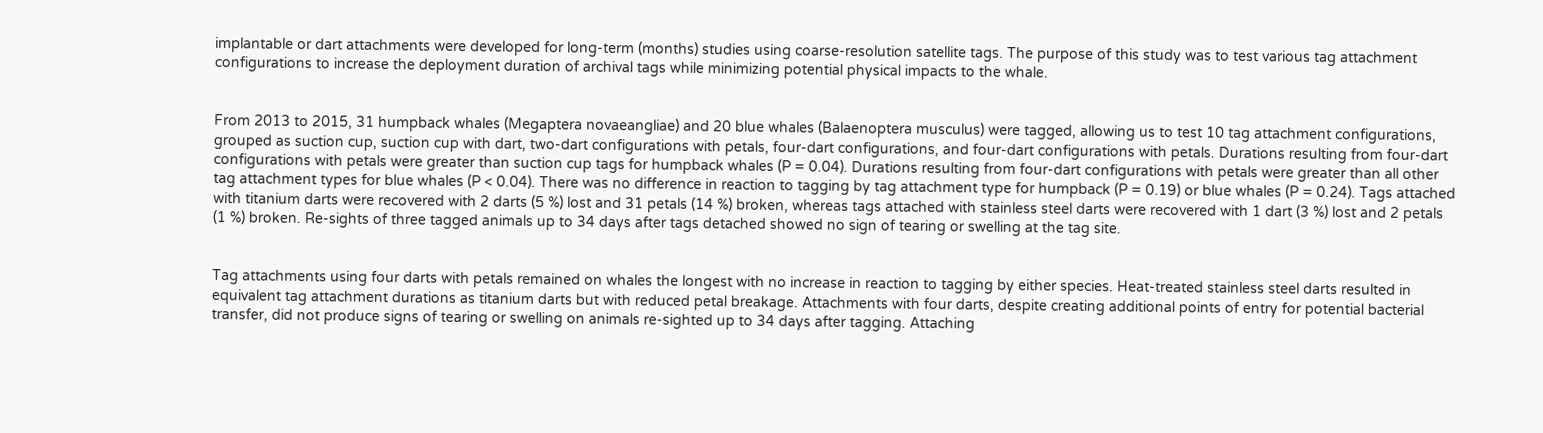implantable or dart attachments were developed for long-term (months) studies using coarse-resolution satellite tags. The purpose of this study was to test various tag attachment configurations to increase the deployment duration of archival tags while minimizing potential physical impacts to the whale.


From 2013 to 2015, 31 humpback whales (Megaptera novaeangliae) and 20 blue whales (Balaenoptera musculus) were tagged, allowing us to test 10 tag attachment configurations, grouped as suction cup, suction cup with dart, two-dart configurations with petals, four-dart configurations, and four-dart configurations with petals. Durations resulting from four-dart configurations with petals were greater than suction cup tags for humpback whales (P = 0.04). Durations resulting from four-dart configurations with petals were greater than all other tag attachment types for blue whales (P < 0.04). There was no difference in reaction to tagging by tag attachment type for humpback (P = 0.19) or blue whales (P = 0.24). Tags attached with titanium darts were recovered with 2 darts (5 %) lost and 31 petals (14 %) broken, whereas tags attached with stainless steel darts were recovered with 1 dart (3 %) lost and 2 petals (1 %) broken. Re-sights of three tagged animals up to 34 days after tags detached showed no sign of tearing or swelling at the tag site.


Tag attachments using four darts with petals remained on whales the longest with no increase in reaction to tagging by either species. Heat-treated stainless steel darts resulted in equivalent tag attachment durations as titanium darts but with reduced petal breakage. Attachments with four darts, despite creating additional points of entry for potential bacterial transfer, did not produce signs of tearing or swelling on animals re-sighted up to 34 days after tagging. Attaching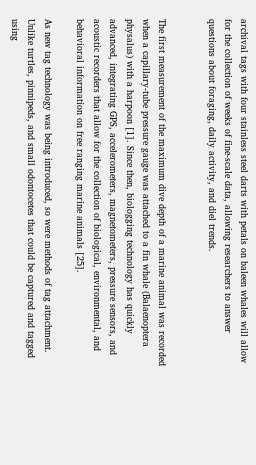archival tags with four stainless steel darts with petals on baleen whales will allow for the collection of weeks of fine-scale data, allowing researchers to answer questions about foraging, daily activity, and diel trends.


The first measurement of the maximum dive depth of a marine animal was recorded when a capillary-tube pressure gauge was attached to a fin whale (Balaenoptera physalus) with a harpoon [1]. Since then, biologging technology has quickly advanced, integrating GPS, accelerometers, magnetometers, pressure sensors, and acoustic recorders that allow for the collection of biological, environmental, and behavioral information on free ranging marine animals [25].

As new tag technology was being introduced, so were methods of tag attachment. Unlike turtles, pinnipeds, and small odontocetes that could be captured and tagged using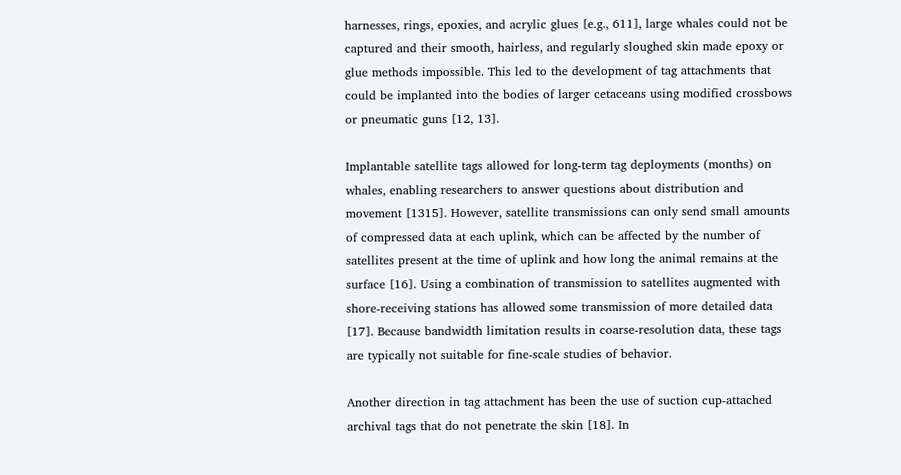harnesses, rings, epoxies, and acrylic glues [e.g., 611], large whales could not be captured and their smooth, hairless, and regularly sloughed skin made epoxy or glue methods impossible. This led to the development of tag attachments that could be implanted into the bodies of larger cetaceans using modified crossbows or pneumatic guns [12, 13].

Implantable satellite tags allowed for long-term tag deployments (months) on whales, enabling researchers to answer questions about distribution and movement [1315]. However, satellite transmissions can only send small amounts of compressed data at each uplink, which can be affected by the number of satellites present at the time of uplink and how long the animal remains at the surface [16]. Using a combination of transmission to satellites augmented with shore-receiving stations has allowed some transmission of more detailed data [17]. Because bandwidth limitation results in coarse-resolution data, these tags are typically not suitable for fine-scale studies of behavior.

Another direction in tag attachment has been the use of suction cup-attached archival tags that do not penetrate the skin [18]. In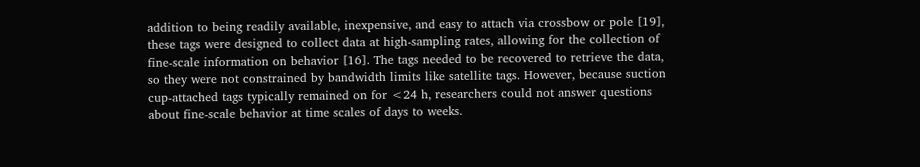addition to being readily available, inexpensive, and easy to attach via crossbow or pole [19], these tags were designed to collect data at high-sampling rates, allowing for the collection of fine-scale information on behavior [16]. The tags needed to be recovered to retrieve the data, so they were not constrained by bandwidth limits like satellite tags. However, because suction cup-attached tags typically remained on for <24 h, researchers could not answer questions about fine-scale behavior at time scales of days to weeks.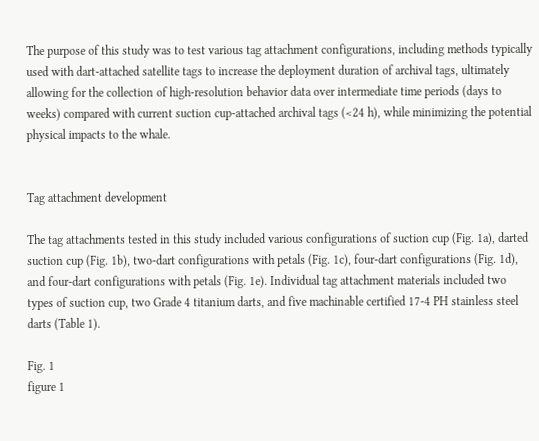The purpose of this study was to test various tag attachment configurations, including methods typically used with dart-attached satellite tags to increase the deployment duration of archival tags, ultimately allowing for the collection of high-resolution behavior data over intermediate time periods (days to weeks) compared with current suction cup-attached archival tags (<24 h), while minimizing the potential physical impacts to the whale.


Tag attachment development

The tag attachments tested in this study included various configurations of suction cup (Fig. 1a), darted suction cup (Fig. 1b), two-dart configurations with petals (Fig. 1c), four-dart configurations (Fig. 1d), and four-dart configurations with petals (Fig. 1e). Individual tag attachment materials included two types of suction cup, two Grade 4 titanium darts, and five machinable certified 17-4 PH stainless steel darts (Table 1).

Fig. 1
figure 1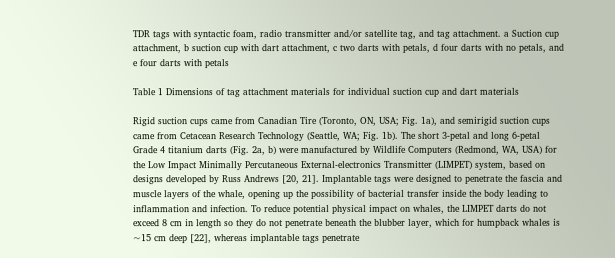TDR tags with syntactic foam, radio transmitter and/or satellite tag, and tag attachment. a Suction cup attachment, b suction cup with dart attachment, c two darts with petals, d four darts with no petals, and e four darts with petals

Table 1 Dimensions of tag attachment materials for individual suction cup and dart materials

Rigid suction cups came from Canadian Tire (Toronto, ON, USA; Fig. 1a), and semirigid suction cups came from Cetacean Research Technology (Seattle, WA; Fig. 1b). The short 3-petal and long 6-petal Grade 4 titanium darts (Fig. 2a, b) were manufactured by Wildlife Computers (Redmond, WA, USA) for the Low Impact Minimally Percutaneous External-electronics Transmitter (LIMPET) system, based on designs developed by Russ Andrews [20, 21]. Implantable tags were designed to penetrate the fascia and muscle layers of the whale, opening up the possibility of bacterial transfer inside the body leading to inflammation and infection. To reduce potential physical impact on whales, the LIMPET darts do not exceed 8 cm in length so they do not penetrate beneath the blubber layer, which for humpback whales is ~15 cm deep [22], whereas implantable tags penetrate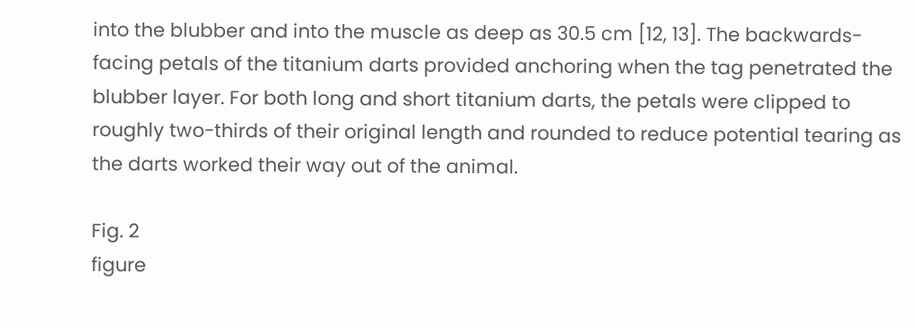into the blubber and into the muscle as deep as 30.5 cm [12, 13]. The backwards-facing petals of the titanium darts provided anchoring when the tag penetrated the blubber layer. For both long and short titanium darts, the petals were clipped to roughly two-thirds of their original length and rounded to reduce potential tearing as the darts worked their way out of the animal.

Fig. 2
figure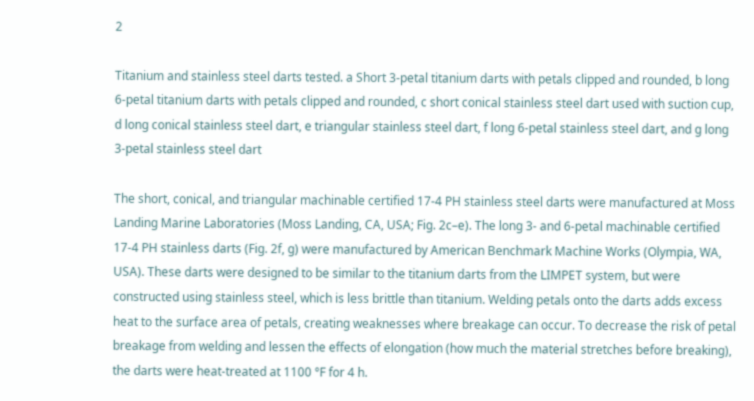2

Titanium and stainless steel darts tested. a Short 3-petal titanium darts with petals clipped and rounded, b long 6-petal titanium darts with petals clipped and rounded, c short conical stainless steel dart used with suction cup, d long conical stainless steel dart, e triangular stainless steel dart, f long 6-petal stainless steel dart, and g long 3-petal stainless steel dart

The short, conical, and triangular machinable certified 17-4 PH stainless steel darts were manufactured at Moss Landing Marine Laboratories (Moss Landing, CA, USA; Fig. 2c–e). The long 3- and 6-petal machinable certified 17-4 PH stainless darts (Fig. 2f, g) were manufactured by American Benchmark Machine Works (Olympia, WA, USA). These darts were designed to be similar to the titanium darts from the LIMPET system, but were constructed using stainless steel, which is less brittle than titanium. Welding petals onto the darts adds excess heat to the surface area of petals, creating weaknesses where breakage can occur. To decrease the risk of petal breakage from welding and lessen the effects of elongation (how much the material stretches before breaking), the darts were heat-treated at 1100 °F for 4 h.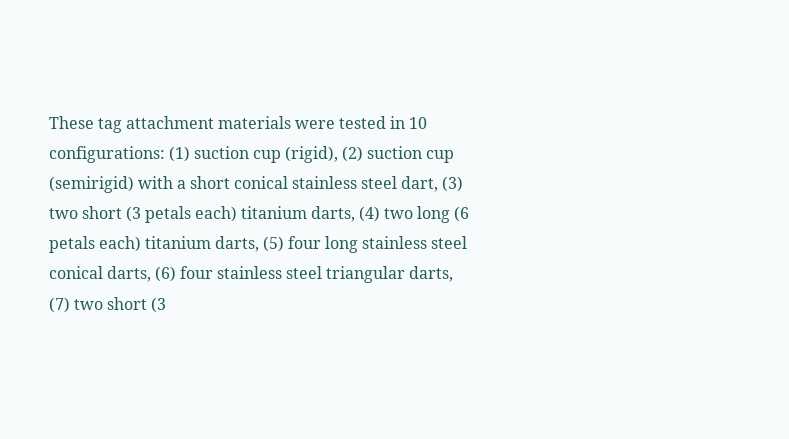These tag attachment materials were tested in 10 configurations: (1) suction cup (rigid), (2) suction cup (semirigid) with a short conical stainless steel dart, (3) two short (3 petals each) titanium darts, (4) two long (6 petals each) titanium darts, (5) four long stainless steel conical darts, (6) four stainless steel triangular darts, (7) two short (3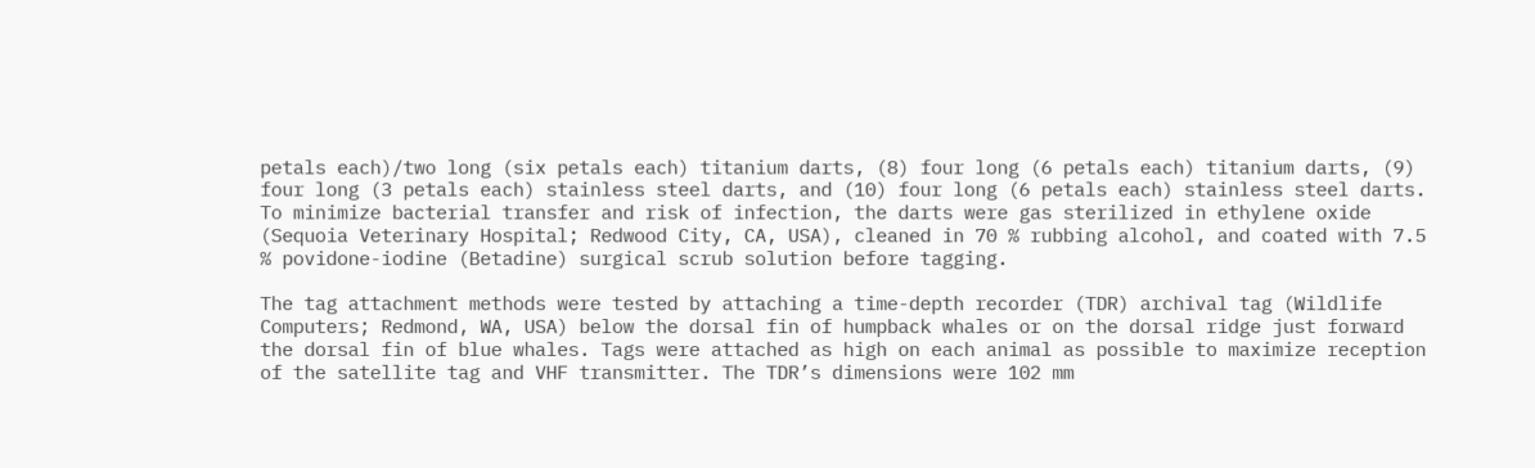petals each)/two long (six petals each) titanium darts, (8) four long (6 petals each) titanium darts, (9) four long (3 petals each) stainless steel darts, and (10) four long (6 petals each) stainless steel darts. To minimize bacterial transfer and risk of infection, the darts were gas sterilized in ethylene oxide (Sequoia Veterinary Hospital; Redwood City, CA, USA), cleaned in 70 % rubbing alcohol, and coated with 7.5 % povidone-iodine (Betadine) surgical scrub solution before tagging.

The tag attachment methods were tested by attaching a time-depth recorder (TDR) archival tag (Wildlife Computers; Redmond, WA, USA) below the dorsal fin of humpback whales or on the dorsal ridge just forward the dorsal fin of blue whales. Tags were attached as high on each animal as possible to maximize reception of the satellite tag and VHF transmitter. The TDR’s dimensions were 102 mm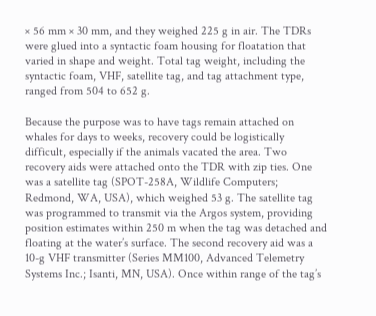× 56 mm × 30 mm, and they weighed 225 g in air. The TDRs were glued into a syntactic foam housing for floatation that varied in shape and weight. Total tag weight, including the syntactic foam, VHF, satellite tag, and tag attachment type, ranged from 504 to 652 g.

Because the purpose was to have tags remain attached on whales for days to weeks, recovery could be logistically difficult, especially if the animals vacated the area. Two recovery aids were attached onto the TDR with zip ties. One was a satellite tag (SPOT-258A, Wildlife Computers; Redmond, WA, USA), which weighed 53 g. The satellite tag was programmed to transmit via the Argos system, providing position estimates within 250 m when the tag was detached and floating at the water’s surface. The second recovery aid was a 10-g VHF transmitter (Series MM100, Advanced Telemetry Systems Inc.; Isanti, MN, USA). Once within range of the tag’s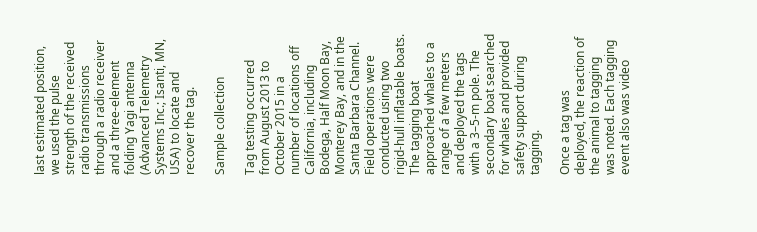last estimated position, we used the pulse strength of the received radio transmissions through a radio receiver and a three-element folding Yagi antenna (Advanced Telemetry Systems Inc.; Isanti, MN, USA) to locate and recover the tag.

Sample collection

Tag testing occurred from August 2013 to October 2015 in a number of locations off California, including Bodega, Half Moon Bay, Monterey Bay, and in the Santa Barbara Channel. Field operations were conducted using two rigid-hull inflatable boats. The tagging boat approached whales to a range of a few meters and deployed the tags with a 3–5-m pole. The secondary boat searched for whales and provided safety support during tagging.

Once a tag was deployed, the reaction of the animal to tagging was noted. Each tagging event also was video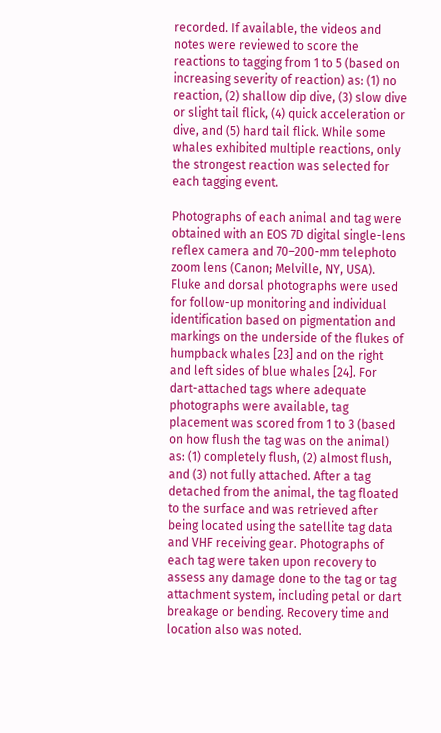recorded. If available, the videos and notes were reviewed to score the reactions to tagging from 1 to 5 (based on increasing severity of reaction) as: (1) no reaction, (2) shallow dip dive, (3) slow dive or slight tail flick, (4) quick acceleration or dive, and (5) hard tail flick. While some whales exhibited multiple reactions, only the strongest reaction was selected for each tagging event.

Photographs of each animal and tag were obtained with an EOS 7D digital single-lens reflex camera and 70–200-mm telephoto zoom lens (Canon; Melville, NY, USA). Fluke and dorsal photographs were used for follow-up monitoring and individual identification based on pigmentation and markings on the underside of the flukes of humpback whales [23] and on the right and left sides of blue whales [24]. For dart-attached tags where adequate photographs were available, tag placement was scored from 1 to 3 (based on how flush the tag was on the animal) as: (1) completely flush, (2) almost flush, and (3) not fully attached. After a tag detached from the animal, the tag floated to the surface and was retrieved after being located using the satellite tag data and VHF receiving gear. Photographs of each tag were taken upon recovery to assess any damage done to the tag or tag attachment system, including petal or dart breakage or bending. Recovery time and location also was noted.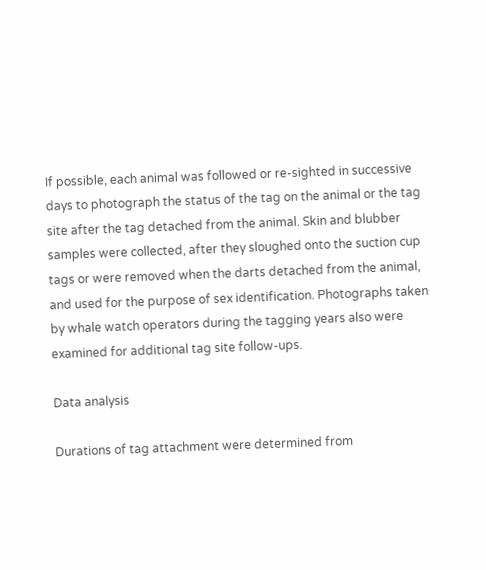If possible, each animal was followed or re-sighted in successive days to photograph the status of the tag on the animal or the tag site after the tag detached from the animal. Skin and blubber samples were collected, after they sloughed onto the suction cup tags or were removed when the darts detached from the animal, and used for the purpose of sex identification. Photographs taken by whale watch operators during the tagging years also were examined for additional tag site follow-ups.

Data analysis

Durations of tag attachment were determined from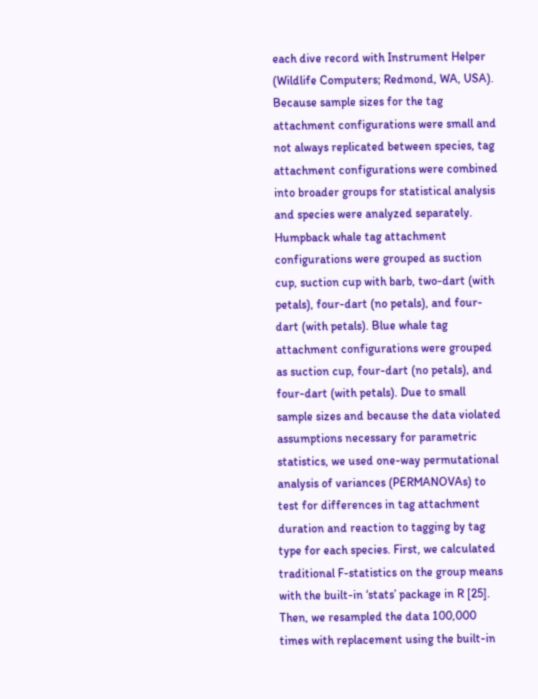each dive record with Instrument Helper (Wildlife Computers; Redmond, WA, USA). Because sample sizes for the tag attachment configurations were small and not always replicated between species, tag attachment configurations were combined into broader groups for statistical analysis and species were analyzed separately. Humpback whale tag attachment configurations were grouped as suction cup, suction cup with barb, two-dart (with petals), four-dart (no petals), and four-dart (with petals). Blue whale tag attachment configurations were grouped as suction cup, four-dart (no petals), and four-dart (with petals). Due to small sample sizes and because the data violated assumptions necessary for parametric statistics, we used one-way permutational analysis of variances (PERMANOVAs) to test for differences in tag attachment duration and reaction to tagging by tag type for each species. First, we calculated traditional F-statistics on the group means with the built-in ‘stats’ package in R [25]. Then, we resampled the data 100,000 times with replacement using the built-in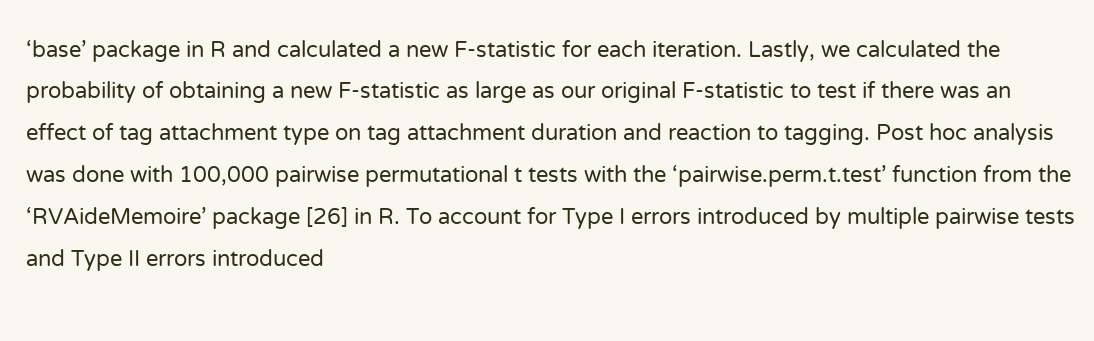‘base’ package in R and calculated a new F-statistic for each iteration. Lastly, we calculated the probability of obtaining a new F-statistic as large as our original F-statistic to test if there was an effect of tag attachment type on tag attachment duration and reaction to tagging. Post hoc analysis was done with 100,000 pairwise permutational t tests with the ‘pairwise.perm.t.test’ function from the ‘RVAideMemoire’ package [26] in R. To account for Type I errors introduced by multiple pairwise tests and Type II errors introduced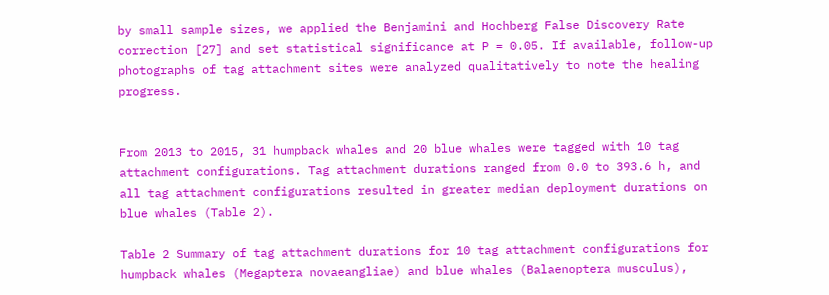by small sample sizes, we applied the Benjamini and Hochberg False Discovery Rate correction [27] and set statistical significance at P = 0.05. If available, follow-up photographs of tag attachment sites were analyzed qualitatively to note the healing progress.


From 2013 to 2015, 31 humpback whales and 20 blue whales were tagged with 10 tag attachment configurations. Tag attachment durations ranged from 0.0 to 393.6 h, and all tag attachment configurations resulted in greater median deployment durations on blue whales (Table 2).

Table 2 Summary of tag attachment durations for 10 tag attachment configurations for humpback whales (Megaptera novaeangliae) and blue whales (Balaenoptera musculus),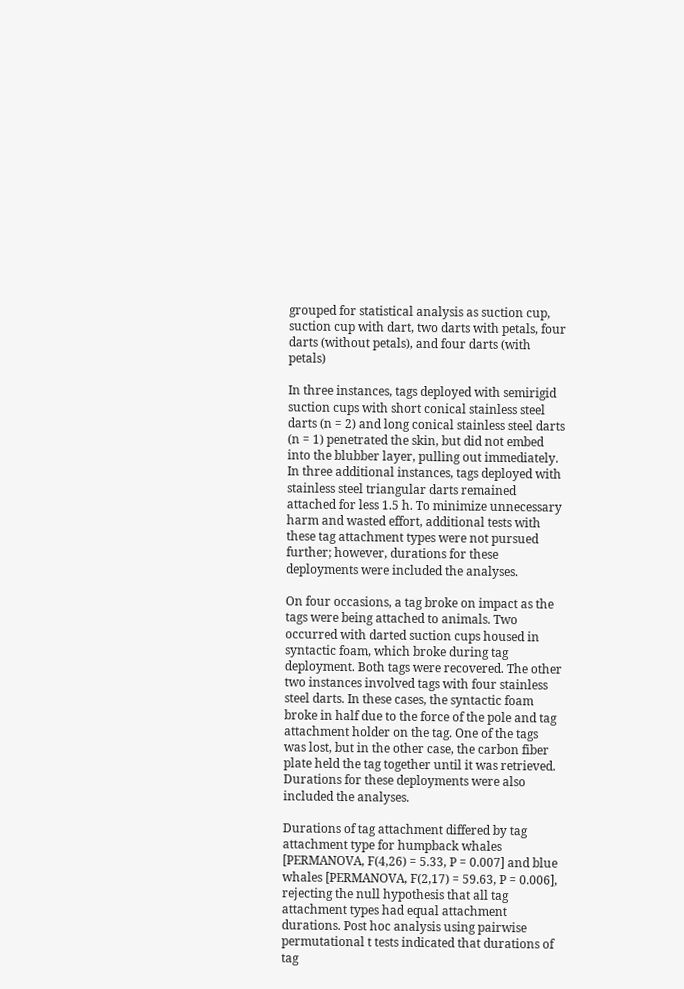grouped for statistical analysis as suction cup, suction cup with dart, two darts with petals, four darts (without petals), and four darts (with petals)

In three instances, tags deployed with semirigid suction cups with short conical stainless steel darts (n = 2) and long conical stainless steel darts (n = 1) penetrated the skin, but did not embed into the blubber layer, pulling out immediately. In three additional instances, tags deployed with stainless steel triangular darts remained attached for less 1.5 h. To minimize unnecessary harm and wasted effort, additional tests with these tag attachment types were not pursued further; however, durations for these deployments were included the analyses.

On four occasions, a tag broke on impact as the tags were being attached to animals. Two occurred with darted suction cups housed in syntactic foam, which broke during tag deployment. Both tags were recovered. The other two instances involved tags with four stainless steel darts. In these cases, the syntactic foam broke in half due to the force of the pole and tag attachment holder on the tag. One of the tags was lost, but in the other case, the carbon fiber plate held the tag together until it was retrieved. Durations for these deployments were also included the analyses.

Durations of tag attachment differed by tag attachment type for humpback whales [PERMANOVA, F(4,26) = 5.33, P = 0.007] and blue whales [PERMANOVA, F(2,17) = 59.63, P = 0.006], rejecting the null hypothesis that all tag attachment types had equal attachment durations. Post hoc analysis using pairwise permutational t tests indicated that durations of tag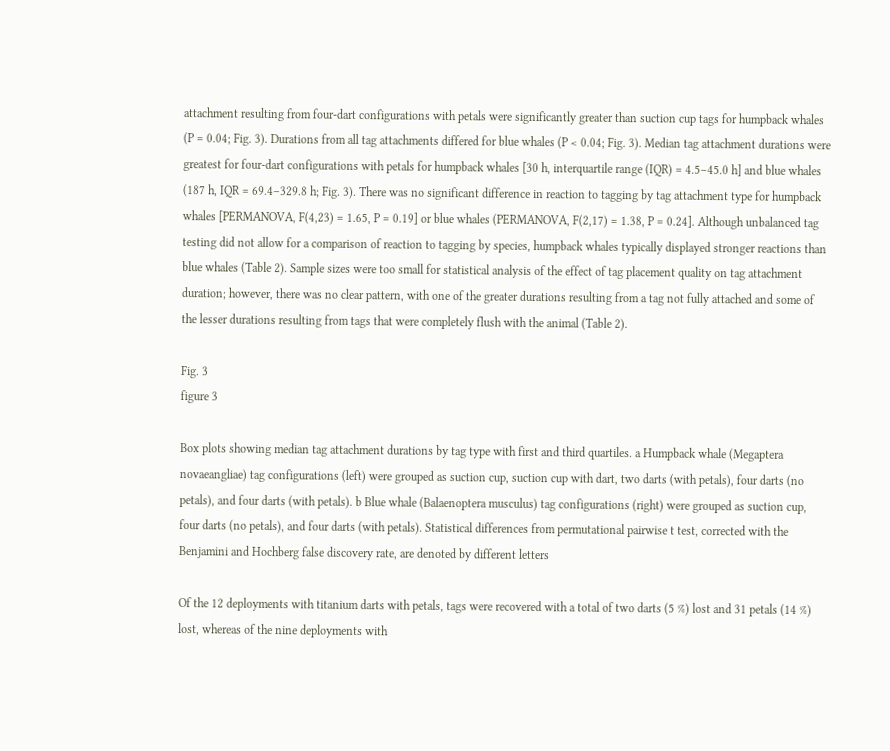attachment resulting from four-dart configurations with petals were significantly greater than suction cup tags for humpback whales (P = 0.04; Fig. 3). Durations from all tag attachments differed for blue whales (P < 0.04; Fig. 3). Median tag attachment durations were greatest for four-dart configurations with petals for humpback whales [30 h, interquartile range (IQR) = 4.5–45.0 h] and blue whales (187 h, IQR = 69.4–329.8 h; Fig. 3). There was no significant difference in reaction to tagging by tag attachment type for humpback whales [PERMANOVA, F(4,23) = 1.65, P = 0.19] or blue whales (PERMANOVA, F(2,17) = 1.38, P = 0.24]. Although unbalanced tag testing did not allow for a comparison of reaction to tagging by species, humpback whales typically displayed stronger reactions than blue whales (Table 2). Sample sizes were too small for statistical analysis of the effect of tag placement quality on tag attachment duration; however, there was no clear pattern, with one of the greater durations resulting from a tag not fully attached and some of the lesser durations resulting from tags that were completely flush with the animal (Table 2).

Fig. 3
figure 3

Box plots showing median tag attachment durations by tag type with first and third quartiles. a Humpback whale (Megaptera novaeangliae) tag configurations (left) were grouped as suction cup, suction cup with dart, two darts (with petals), four darts (no petals), and four darts (with petals). b Blue whale (Balaenoptera musculus) tag configurations (right) were grouped as suction cup, four darts (no petals), and four darts (with petals). Statistical differences from permutational pairwise t test, corrected with the Benjamini and Hochberg false discovery rate, are denoted by different letters

Of the 12 deployments with titanium darts with petals, tags were recovered with a total of two darts (5 %) lost and 31 petals (14 %) lost, whereas of the nine deployments with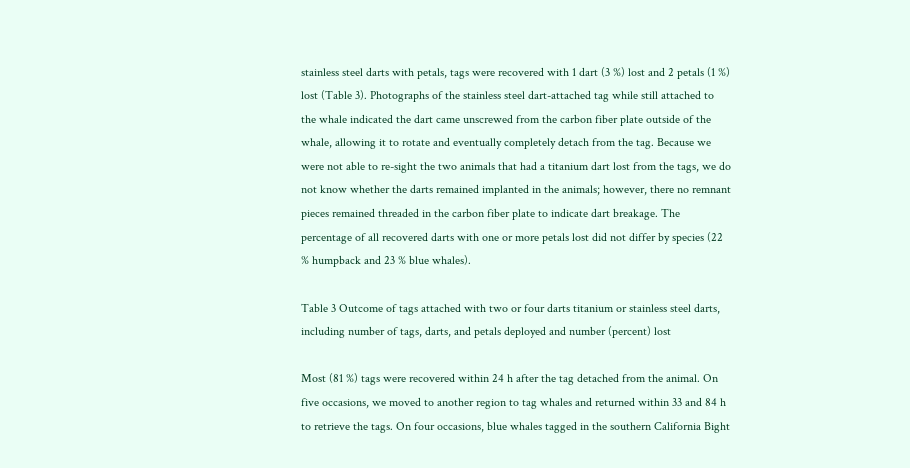stainless steel darts with petals, tags were recovered with 1 dart (3 %) lost and 2 petals (1 %) lost (Table 3). Photographs of the stainless steel dart-attached tag while still attached to the whale indicated the dart came unscrewed from the carbon fiber plate outside of the whale, allowing it to rotate and eventually completely detach from the tag. Because we were not able to re-sight the two animals that had a titanium dart lost from the tags, we do not know whether the darts remained implanted in the animals; however, there no remnant pieces remained threaded in the carbon fiber plate to indicate dart breakage. The percentage of all recovered darts with one or more petals lost did not differ by species (22 % humpback and 23 % blue whales).

Table 3 Outcome of tags attached with two or four darts titanium or stainless steel darts, including number of tags, darts, and petals deployed and number (percent) lost

Most (81 %) tags were recovered within 24 h after the tag detached from the animal. On five occasions, we moved to another region to tag whales and returned within 33 and 84 h to retrieve the tags. On four occasions, blue whales tagged in the southern California Bight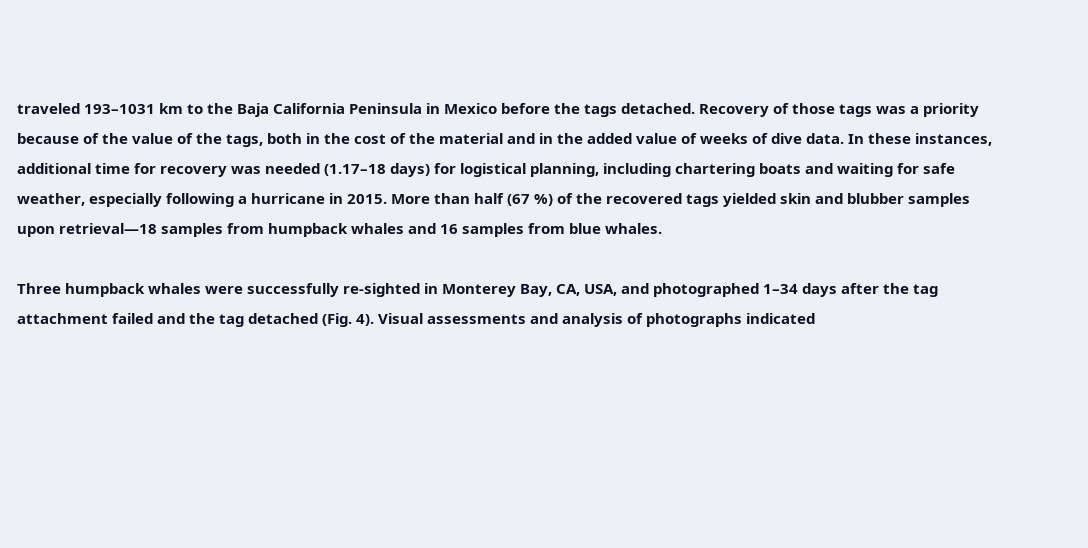traveled 193–1031 km to the Baja California Peninsula in Mexico before the tags detached. Recovery of those tags was a priority because of the value of the tags, both in the cost of the material and in the added value of weeks of dive data. In these instances, additional time for recovery was needed (1.17–18 days) for logistical planning, including chartering boats and waiting for safe weather, especially following a hurricane in 2015. More than half (67 %) of the recovered tags yielded skin and blubber samples upon retrieval—18 samples from humpback whales and 16 samples from blue whales.

Three humpback whales were successfully re-sighted in Monterey Bay, CA, USA, and photographed 1–34 days after the tag attachment failed and the tag detached (Fig. 4). Visual assessments and analysis of photographs indicated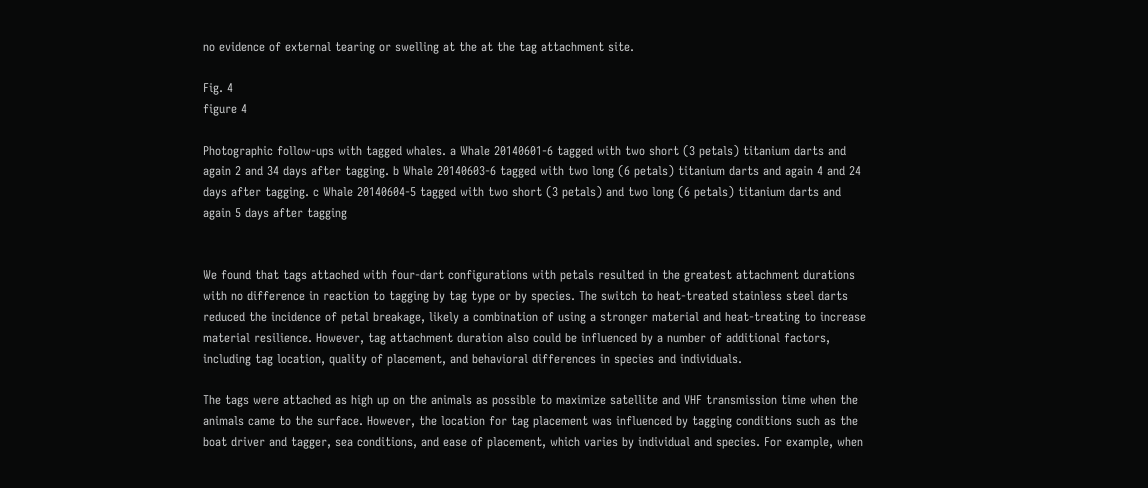no evidence of external tearing or swelling at the at the tag attachment site.

Fig. 4
figure 4

Photographic follow-ups with tagged whales. a Whale 20140601-6 tagged with two short (3 petals) titanium darts and again 2 and 34 days after tagging. b Whale 20140603-6 tagged with two long (6 petals) titanium darts and again 4 and 24 days after tagging. c Whale 20140604-5 tagged with two short (3 petals) and two long (6 petals) titanium darts and again 5 days after tagging


We found that tags attached with four-dart configurations with petals resulted in the greatest attachment durations with no difference in reaction to tagging by tag type or by species. The switch to heat-treated stainless steel darts reduced the incidence of petal breakage, likely a combination of using a stronger material and heat-treating to increase material resilience. However, tag attachment duration also could be influenced by a number of additional factors, including tag location, quality of placement, and behavioral differences in species and individuals.

The tags were attached as high up on the animals as possible to maximize satellite and VHF transmission time when the animals came to the surface. However, the location for tag placement was influenced by tagging conditions such as the boat driver and tagger, sea conditions, and ease of placement, which varies by individual and species. For example, when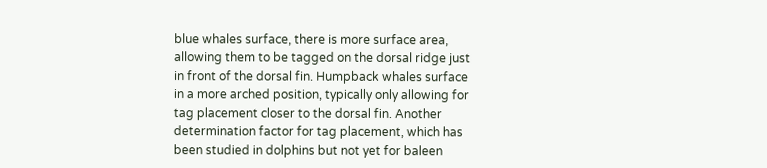blue whales surface, there is more surface area, allowing them to be tagged on the dorsal ridge just in front of the dorsal fin. Humpback whales surface in a more arched position, typically only allowing for tag placement closer to the dorsal fin. Another determination factor for tag placement, which has been studied in dolphins but not yet for baleen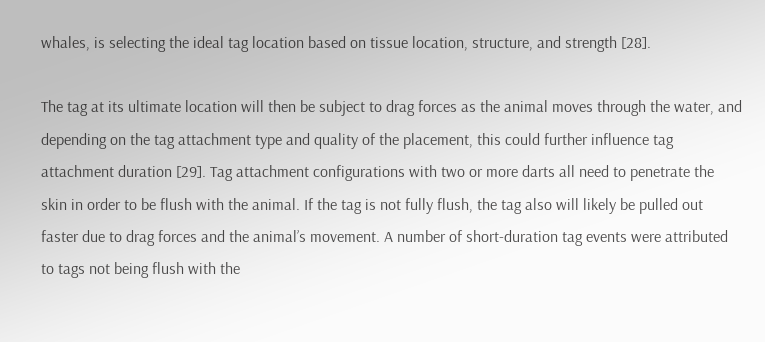whales, is selecting the ideal tag location based on tissue location, structure, and strength [28].

The tag at its ultimate location will then be subject to drag forces as the animal moves through the water, and depending on the tag attachment type and quality of the placement, this could further influence tag attachment duration [29]. Tag attachment configurations with two or more darts all need to penetrate the skin in order to be flush with the animal. If the tag is not fully flush, the tag also will likely be pulled out faster due to drag forces and the animal’s movement. A number of short-duration tag events were attributed to tags not being flush with the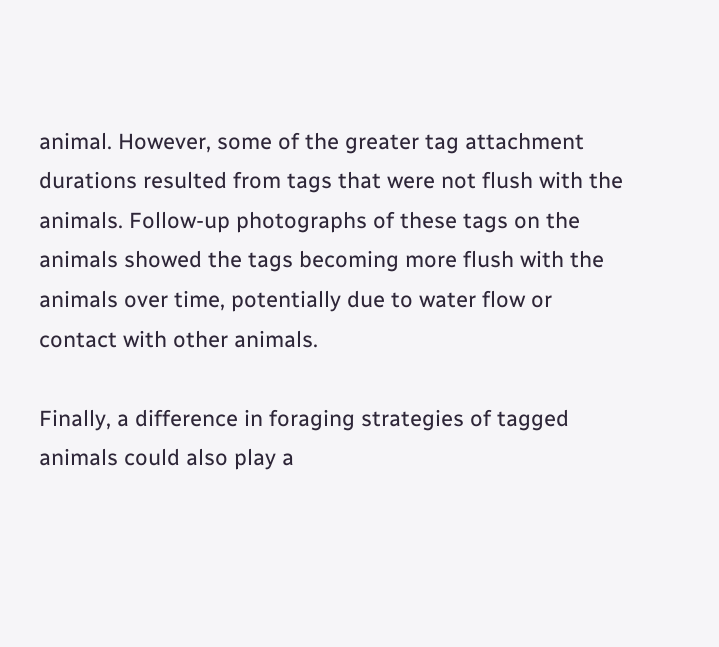animal. However, some of the greater tag attachment durations resulted from tags that were not flush with the animals. Follow-up photographs of these tags on the animals showed the tags becoming more flush with the animals over time, potentially due to water flow or contact with other animals.

Finally, a difference in foraging strategies of tagged animals could also play a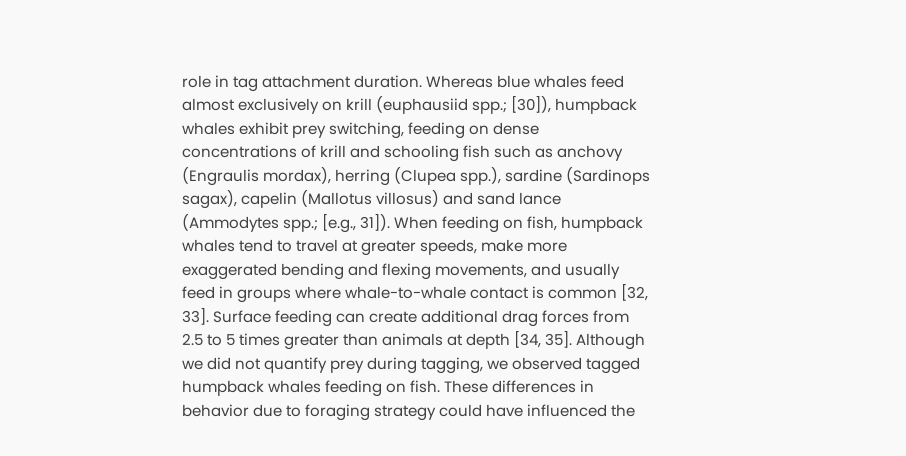role in tag attachment duration. Whereas blue whales feed almost exclusively on krill (euphausiid spp.; [30]), humpback whales exhibit prey switching, feeding on dense concentrations of krill and schooling fish such as anchovy (Engraulis mordax), herring (Clupea spp.), sardine (Sardinops sagax), capelin (Mallotus villosus) and sand lance (Ammodytes spp.; [e.g., 31]). When feeding on fish, humpback whales tend to travel at greater speeds, make more exaggerated bending and flexing movements, and usually feed in groups where whale-to-whale contact is common [32, 33]. Surface feeding can create additional drag forces from 2.5 to 5 times greater than animals at depth [34, 35]. Although we did not quantify prey during tagging, we observed tagged humpback whales feeding on fish. These differences in behavior due to foraging strategy could have influenced the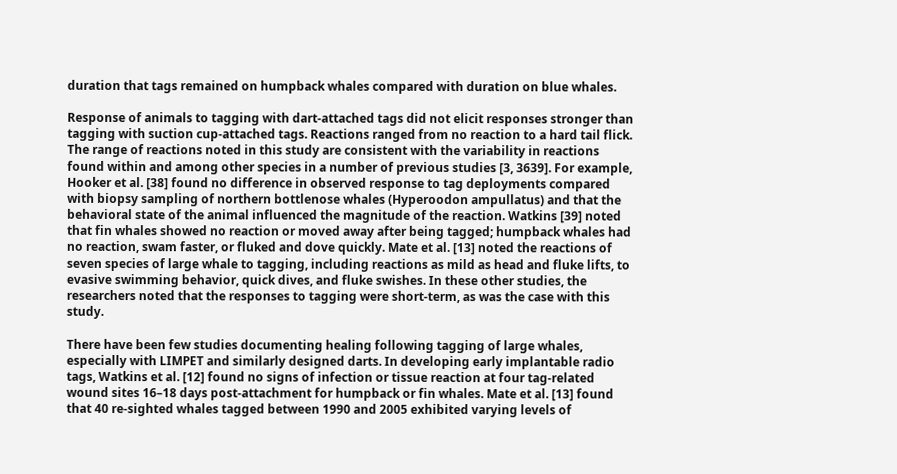duration that tags remained on humpback whales compared with duration on blue whales.

Response of animals to tagging with dart-attached tags did not elicit responses stronger than tagging with suction cup-attached tags. Reactions ranged from no reaction to a hard tail flick. The range of reactions noted in this study are consistent with the variability in reactions found within and among other species in a number of previous studies [3, 3639]. For example, Hooker et al. [38] found no difference in observed response to tag deployments compared with biopsy sampling of northern bottlenose whales (Hyperoodon ampullatus) and that the behavioral state of the animal influenced the magnitude of the reaction. Watkins [39] noted that fin whales showed no reaction or moved away after being tagged; humpback whales had no reaction, swam faster, or fluked and dove quickly. Mate et al. [13] noted the reactions of seven species of large whale to tagging, including reactions as mild as head and fluke lifts, to evasive swimming behavior, quick dives, and fluke swishes. In these other studies, the researchers noted that the responses to tagging were short-term, as was the case with this study.

There have been few studies documenting healing following tagging of large whales, especially with LIMPET and similarly designed darts. In developing early implantable radio tags, Watkins et al. [12] found no signs of infection or tissue reaction at four tag-related wound sites 16–18 days post-attachment for humpback or fin whales. Mate et al. [13] found that 40 re-sighted whales tagged between 1990 and 2005 exhibited varying levels of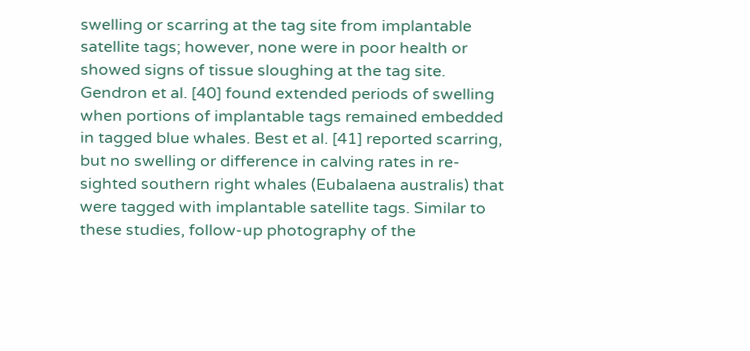swelling or scarring at the tag site from implantable satellite tags; however, none were in poor health or showed signs of tissue sloughing at the tag site. Gendron et al. [40] found extended periods of swelling when portions of implantable tags remained embedded in tagged blue whales. Best et al. [41] reported scarring, but no swelling or difference in calving rates in re-sighted southern right whales (Eubalaena australis) that were tagged with implantable satellite tags. Similar to these studies, follow-up photography of the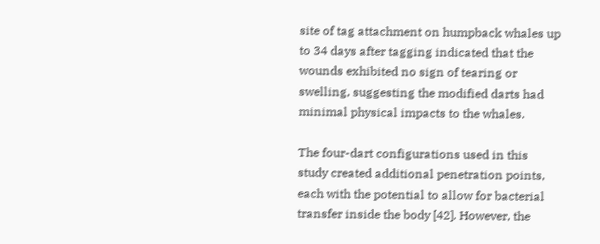site of tag attachment on humpback whales up to 34 days after tagging indicated that the wounds exhibited no sign of tearing or swelling, suggesting the modified darts had minimal physical impacts to the whales.

The four-dart configurations used in this study created additional penetration points, each with the potential to allow for bacterial transfer inside the body [42]. However, the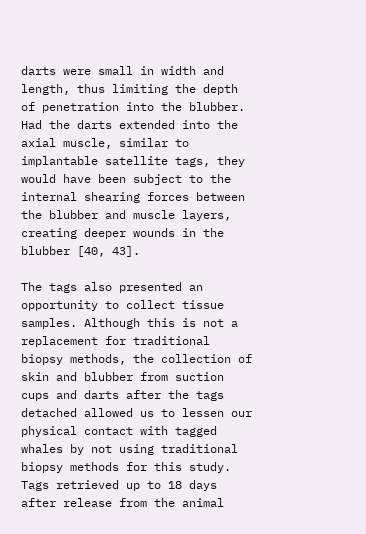darts were small in width and length, thus limiting the depth of penetration into the blubber. Had the darts extended into the axial muscle, similar to implantable satellite tags, they would have been subject to the internal shearing forces between the blubber and muscle layers, creating deeper wounds in the blubber [40, 43].

The tags also presented an opportunity to collect tissue samples. Although this is not a replacement for traditional biopsy methods, the collection of skin and blubber from suction cups and darts after the tags detached allowed us to lessen our physical contact with tagged whales by not using traditional biopsy methods for this study. Tags retrieved up to 18 days after release from the animal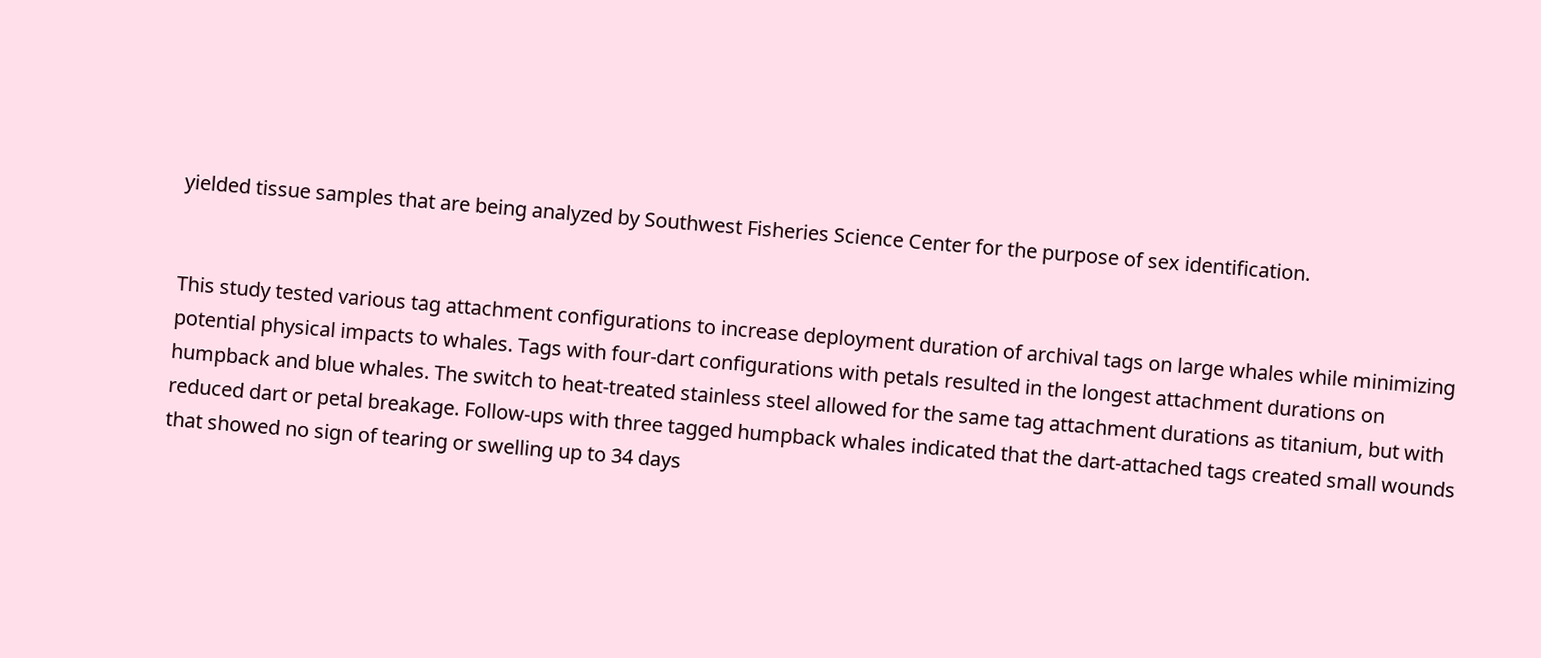yielded tissue samples that are being analyzed by Southwest Fisheries Science Center for the purpose of sex identification.


This study tested various tag attachment configurations to increase deployment duration of archival tags on large whales while minimizing potential physical impacts to whales. Tags with four-dart configurations with petals resulted in the longest attachment durations on humpback and blue whales. The switch to heat-treated stainless steel allowed for the same tag attachment durations as titanium, but with reduced dart or petal breakage. Follow-ups with three tagged humpback whales indicated that the dart-attached tags created small wounds that showed no sign of tearing or swelling up to 34 days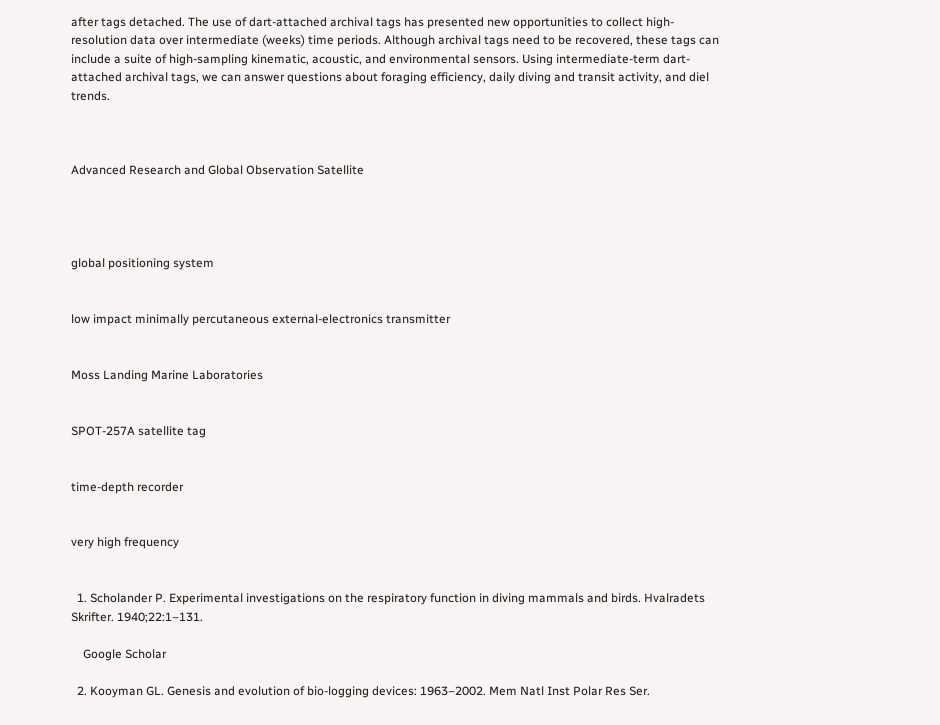after tags detached. The use of dart-attached archival tags has presented new opportunities to collect high-resolution data over intermediate (weeks) time periods. Although archival tags need to be recovered, these tags can include a suite of high-sampling kinematic, acoustic, and environmental sensors. Using intermediate-term dart-attached archival tags, we can answer questions about foraging efficiency, daily diving and transit activity, and diel trends.



Advanced Research and Global Observation Satellite




global positioning system


low impact minimally percutaneous external-electronics transmitter


Moss Landing Marine Laboratories


SPOT-257A satellite tag


time-depth recorder


very high frequency


  1. Scholander P. Experimental investigations on the respiratory function in diving mammals and birds. Hvalradets Skrifter. 1940;22:1–131.

    Google Scholar

  2. Kooyman GL. Genesis and evolution of bio-logging devices: 1963–2002. Mem Natl Inst Polar Res Ser.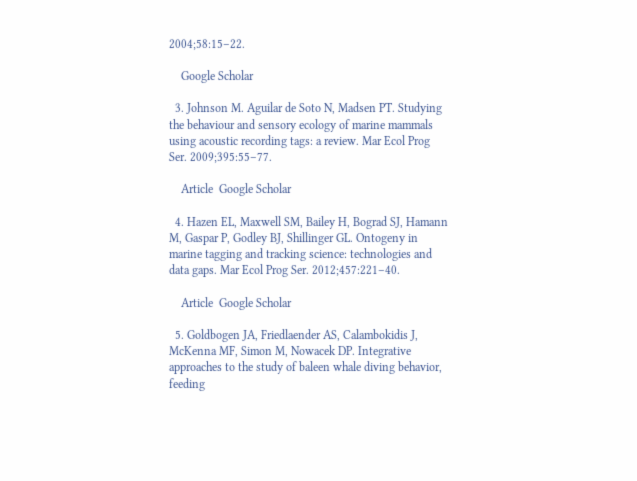2004;58:15–22.

    Google Scholar

  3. Johnson M. Aguilar de Soto N, Madsen PT. Studying the behaviour and sensory ecology of marine mammals using acoustic recording tags: a review. Mar Ecol Prog Ser. 2009;395:55–77.

    Article  Google Scholar

  4. Hazen EL, Maxwell SM, Bailey H, Bograd SJ, Hamann M, Gaspar P, Godley BJ, Shillinger GL. Ontogeny in marine tagging and tracking science: technologies and data gaps. Mar Ecol Prog Ser. 2012;457:221–40.

    Article  Google Scholar

  5. Goldbogen JA, Friedlaender AS, Calambokidis J, McKenna MF, Simon M, Nowacek DP. Integrative approaches to the study of baleen whale diving behavior, feeding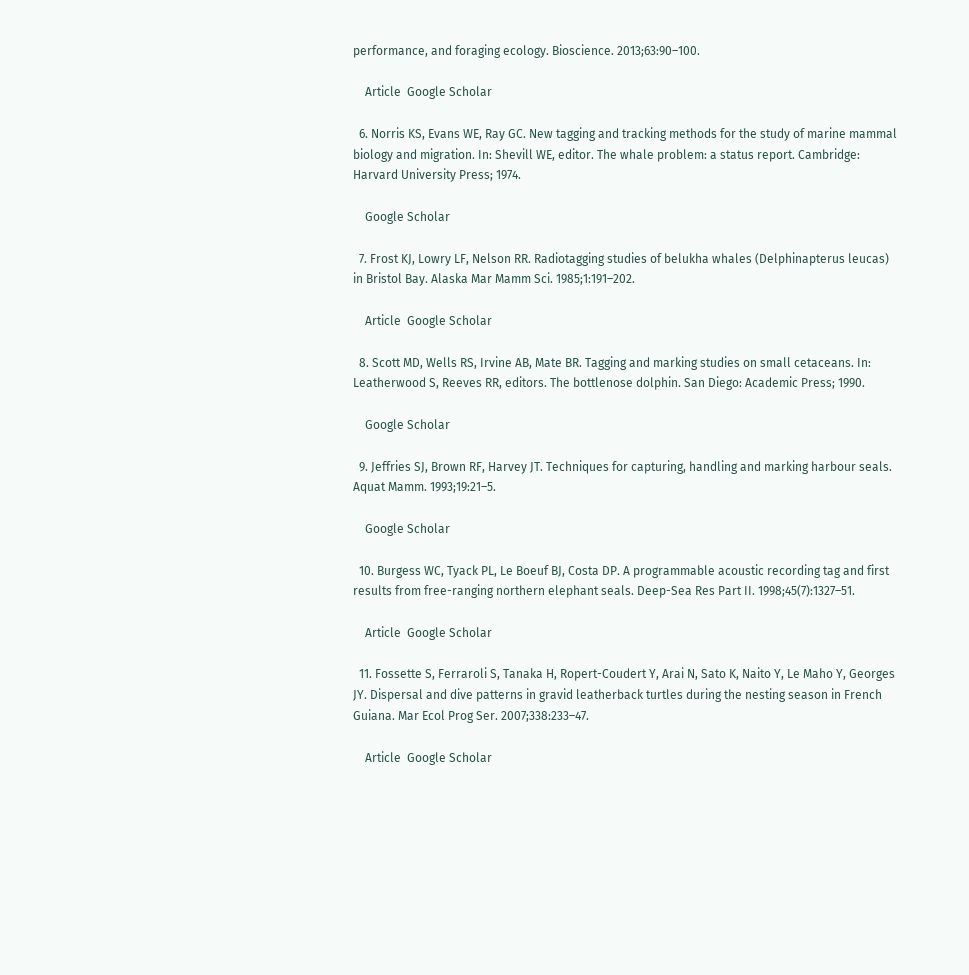performance, and foraging ecology. Bioscience. 2013;63:90–100.

    Article  Google Scholar

  6. Norris KS, Evans WE, Ray GC. New tagging and tracking methods for the study of marine mammal biology and migration. In: Shevill WE, editor. The whale problem: a status report. Cambridge: Harvard University Press; 1974.

    Google Scholar

  7. Frost KJ, Lowry LF, Nelson RR. Radiotagging studies of belukha whales (Delphinapterus leucas) in Bristol Bay. Alaska Mar Mamm Sci. 1985;1:191–202.

    Article  Google Scholar

  8. Scott MD, Wells RS, Irvine AB, Mate BR. Tagging and marking studies on small cetaceans. In: Leatherwood S, Reeves RR, editors. The bottlenose dolphin. San Diego: Academic Press; 1990.

    Google Scholar

  9. Jeffries SJ, Brown RF, Harvey JT. Techniques for capturing, handling and marking harbour seals. Aquat Mamm. 1993;19:21–5.

    Google Scholar

  10. Burgess WC, Tyack PL, Le Boeuf BJ, Costa DP. A programmable acoustic recording tag and first results from free-ranging northern elephant seals. Deep-Sea Res Part II. 1998;45(7):1327–51.

    Article  Google Scholar

  11. Fossette S, Ferraroli S, Tanaka H, Ropert-Coudert Y, Arai N, Sato K, Naito Y, Le Maho Y, Georges JY. Dispersal and dive patterns in gravid leatherback turtles during the nesting season in French Guiana. Mar Ecol Prog Ser. 2007;338:233–47.

    Article  Google Scholar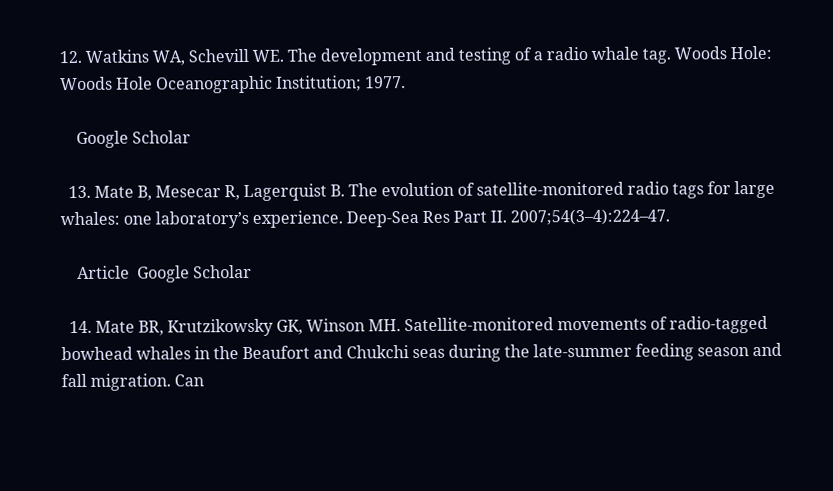12. Watkins WA, Schevill WE. The development and testing of a radio whale tag. Woods Hole: Woods Hole Oceanographic Institution; 1977.

    Google Scholar

  13. Mate B, Mesecar R, Lagerquist B. The evolution of satellite-monitored radio tags for large whales: one laboratory’s experience. Deep-Sea Res Part II. 2007;54(3–4):224–47.

    Article  Google Scholar

  14. Mate BR, Krutzikowsky GK, Winson MH. Satellite-monitored movements of radio-tagged bowhead whales in the Beaufort and Chukchi seas during the late-summer feeding season and fall migration. Can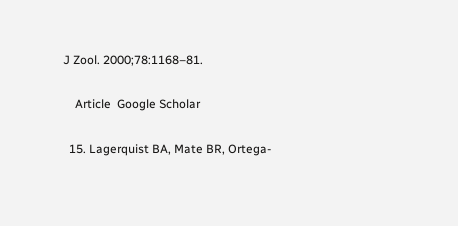J Zool. 2000;78:1168–81.

    Article  Google Scholar

  15. Lagerquist BA, Mate BR, Ortega-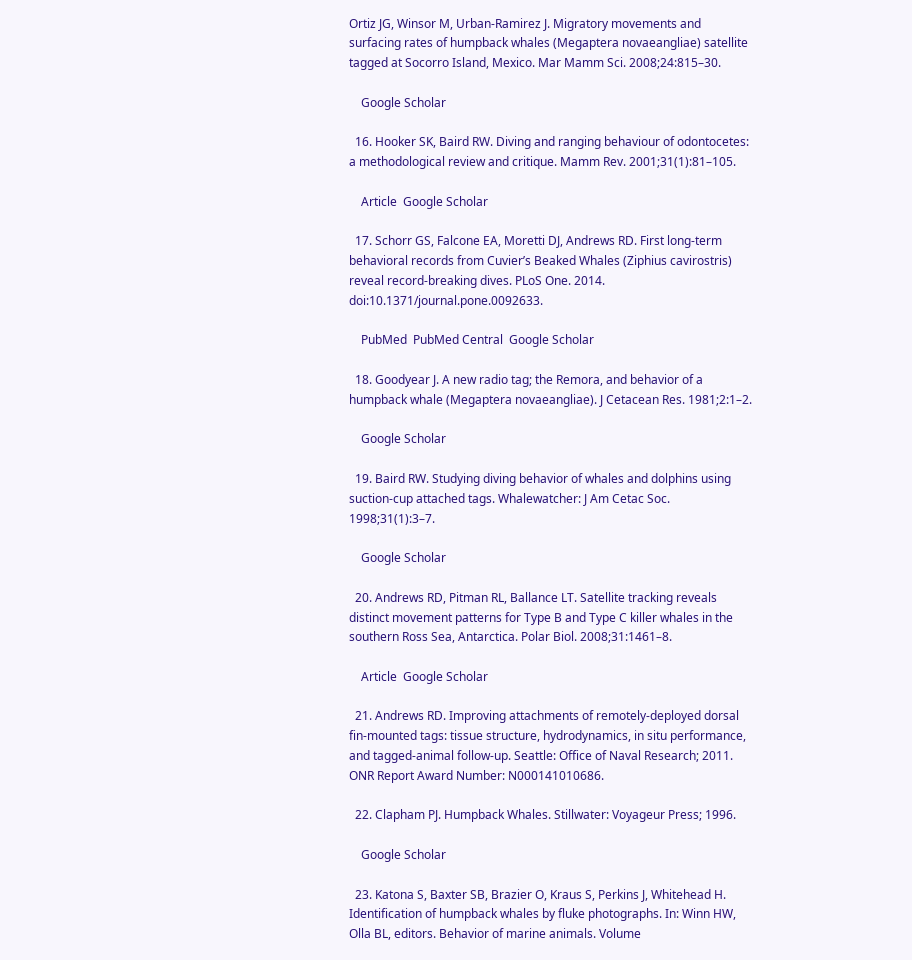Ortiz JG, Winsor M, Urban-Ramirez J. Migratory movements and surfacing rates of humpback whales (Megaptera novaeangliae) satellite tagged at Socorro Island, Mexico. Mar Mamm Sci. 2008;24:815–30.

    Google Scholar

  16. Hooker SK, Baird RW. Diving and ranging behaviour of odontocetes: a methodological review and critique. Mamm Rev. 2001;31(1):81–105.

    Article  Google Scholar

  17. Schorr GS, Falcone EA, Moretti DJ, Andrews RD. First long-term behavioral records from Cuvier’s Beaked Whales (Ziphius cavirostris) reveal record-breaking dives. PLoS One. 2014. doi:10.1371/journal.pone.0092633.

    PubMed  PubMed Central  Google Scholar

  18. Goodyear J. A new radio tag; the Remora, and behavior of a humpback whale (Megaptera novaeangliae). J Cetacean Res. 1981;2:1–2.

    Google Scholar

  19. Baird RW. Studying diving behavior of whales and dolphins using suction-cup attached tags. Whalewatcher: J Am Cetac Soc. 1998;31(1):3–7.

    Google Scholar

  20. Andrews RD, Pitman RL, Ballance LT. Satellite tracking reveals distinct movement patterns for Type B and Type C killer whales in the southern Ross Sea, Antarctica. Polar Biol. 2008;31:1461–8.

    Article  Google Scholar

  21. Andrews RD. Improving attachments of remotely-deployed dorsal fin-mounted tags: tissue structure, hydrodynamics, in situ performance, and tagged-animal follow-up. Seattle: Office of Naval Research; 2011. ONR Report Award Number: N000141010686.

  22. Clapham PJ. Humpback Whales. Stillwater: Voyageur Press; 1996.

    Google Scholar

  23. Katona S, Baxter SB, Brazier O, Kraus S, Perkins J, Whitehead H. Identification of humpback whales by fluke photographs. In: Winn HW, Olla BL, editors. Behavior of marine animals. Volume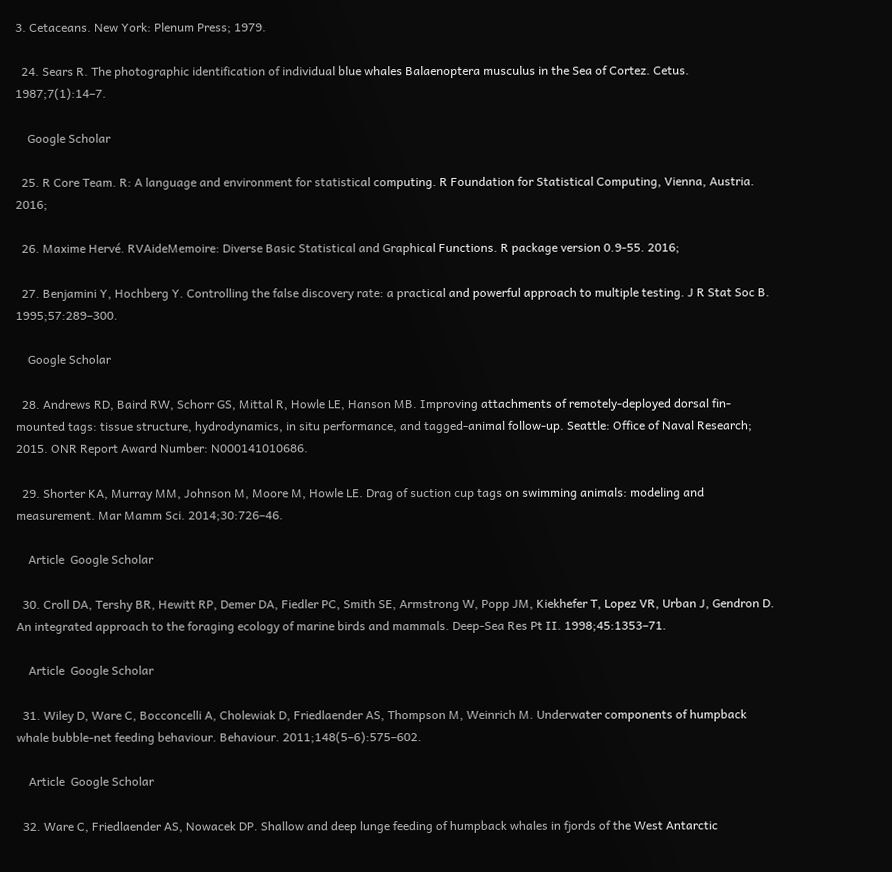3. Cetaceans. New York: Plenum Press; 1979.

  24. Sears R. The photographic identification of individual blue whales Balaenoptera musculus in the Sea of Cortez. Cetus. 1987;7(1):14–7.

    Google Scholar

  25. R Core Team. R: A language and environment for statistical computing. R Foundation for Statistical Computing, Vienna, Austria. 2016;

  26. Maxime Hervé. RVAideMemoire: Diverse Basic Statistical and Graphical Functions. R package version 0.9-55. 2016;

  27. Benjamini Y, Hochberg Y. Controlling the false discovery rate: a practical and powerful approach to multiple testing. J R Stat Soc B. 1995;57:289–300.

    Google Scholar

  28. Andrews RD, Baird RW, Schorr GS, Mittal R, Howle LE, Hanson MB. Improving attachments of remotely-deployed dorsal fin-mounted tags: tissue structure, hydrodynamics, in situ performance, and tagged-animal follow-up. Seattle: Office of Naval Research; 2015. ONR Report Award Number: N000141010686.

  29. Shorter KA, Murray MM, Johnson M, Moore M, Howle LE. Drag of suction cup tags on swimming animals: modeling and measurement. Mar Mamm Sci. 2014;30:726–46.

    Article  Google Scholar

  30. Croll DA, Tershy BR, Hewitt RP, Demer DA, Fiedler PC, Smith SE, Armstrong W, Popp JM, Kiekhefer T, Lopez VR, Urban J, Gendron D. An integrated approach to the foraging ecology of marine birds and mammals. Deep-Sea Res Pt II. 1998;45:1353–71.

    Article  Google Scholar

  31. Wiley D, Ware C, Bocconcelli A, Cholewiak D, Friedlaender AS, Thompson M, Weinrich M. Underwater components of humpback whale bubble-net feeding behaviour. Behaviour. 2011;148(5–6):575–602.

    Article  Google Scholar

  32. Ware C, Friedlaender AS, Nowacek DP. Shallow and deep lunge feeding of humpback whales in fjords of the West Antarctic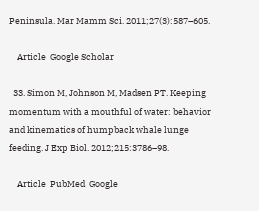Peninsula. Mar Mamm Sci. 2011;27(3):587–605.

    Article  Google Scholar

  33. Simon M, Johnson M, Madsen PT. Keeping momentum with a mouthful of water: behavior and kinematics of humpback whale lunge feeding. J Exp Biol. 2012;215:3786–98.

    Article  PubMed  Google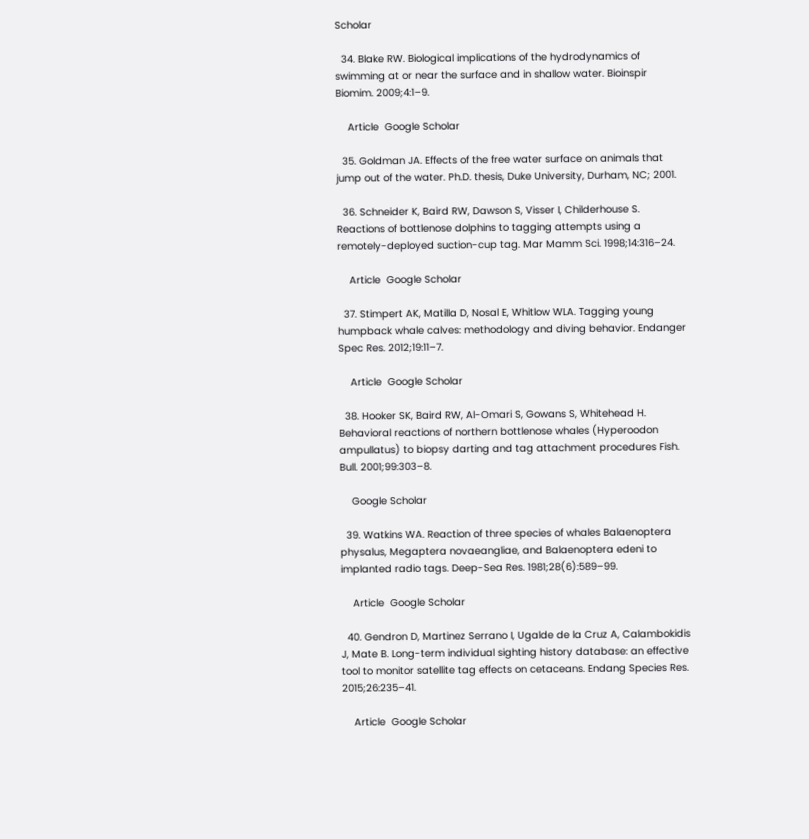Scholar

  34. Blake RW. Biological implications of the hydrodynamics of swimming at or near the surface and in shallow water. Bioinspir Biomim. 2009;4:1–9.

    Article  Google Scholar

  35. Goldman JA. Effects of the free water surface on animals that jump out of the water. Ph.D. thesis, Duke University, Durham, NC; 2001.

  36. Schneider K, Baird RW, Dawson S, Visser I, Childerhouse S. Reactions of bottlenose dolphins to tagging attempts using a remotely-deployed suction-cup tag. Mar Mamm Sci. 1998;14:316–24.

    Article  Google Scholar

  37. Stimpert AK, Matilla D, Nosal E, Whitlow WLA. Tagging young humpback whale calves: methodology and diving behavior. Endanger Spec Res. 2012;19:11–7.

    Article  Google Scholar

  38. Hooker SK, Baird RW, Al-Omari S, Gowans S, Whitehead H. Behavioral reactions of northern bottlenose whales (Hyperoodon ampullatus) to biopsy darting and tag attachment procedures Fish. Bull. 2001;99:303–8.

    Google Scholar

  39. Watkins WA. Reaction of three species of whales Balaenoptera physalus, Megaptera novaeangliae, and Balaenoptera edeni to implanted radio tags. Deep-Sea Res. 1981;28(6):589–99.

    Article  Google Scholar

  40. Gendron D, Martinez Serrano I, Ugalde de la Cruz A, Calambokidis J, Mate B. Long-term individual sighting history database: an effective tool to monitor satellite tag effects on cetaceans. Endang Species Res. 2015;26:235–41.

    Article  Google Scholar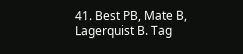41. Best PB, Mate B, Lagerquist B. Tag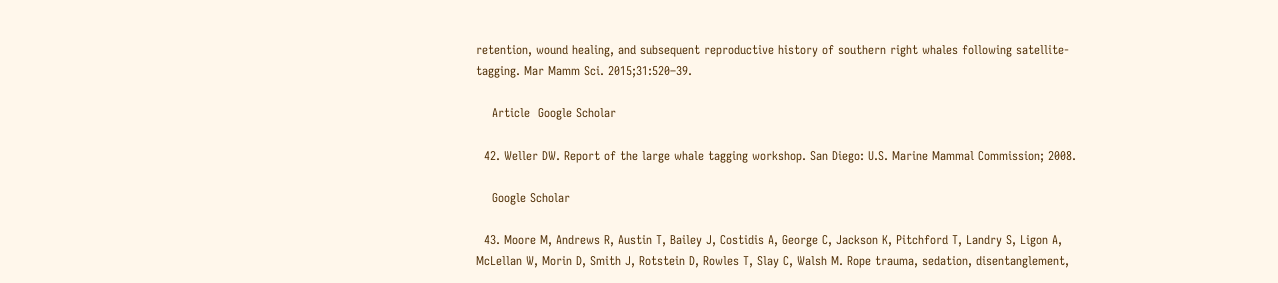retention, wound healing, and subsequent reproductive history of southern right whales following satellite-tagging. Mar Mamm Sci. 2015;31:520–39.

    Article  Google Scholar

  42. Weller DW. Report of the large whale tagging workshop. San Diego: U.S. Marine Mammal Commission; 2008.

    Google Scholar

  43. Moore M, Andrews R, Austin T, Bailey J, Costidis A, George C, Jackson K, Pitchford T, Landry S, Ligon A, McLellan W, Morin D, Smith J, Rotstein D, Rowles T, Slay C, Walsh M. Rope trauma, sedation, disentanglement,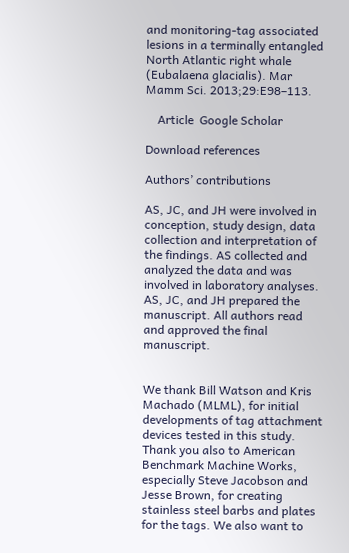and monitoring-tag associated lesions in a terminally entangled North Atlantic right whale (Eubalaena glacialis). Mar Mamm Sci. 2013;29:E98–113.

    Article  Google Scholar

Download references

Authors’ contributions

AS, JC, and JH were involved in conception, study design, data collection and interpretation of the findings. AS collected and analyzed the data and was involved in laboratory analyses. AS, JC, and JH prepared the manuscript. All authors read and approved the final manuscript.


We thank Bill Watson and Kris Machado (MLML), for initial developments of tag attachment devices tested in this study. Thank you also to American Benchmark Machine Works, especially Steve Jacobson and Jesse Brown, for creating stainless steel barbs and plates for the tags. We also want to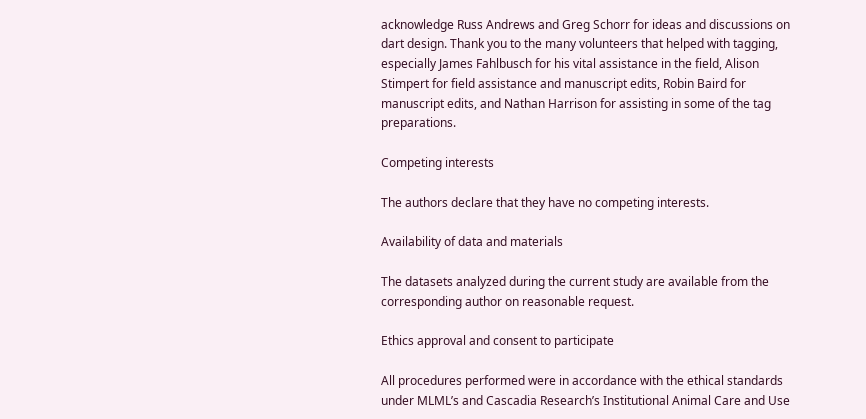acknowledge Russ Andrews and Greg Schorr for ideas and discussions on dart design. Thank you to the many volunteers that helped with tagging, especially James Fahlbusch for his vital assistance in the field, Alison Stimpert for field assistance and manuscript edits, Robin Baird for manuscript edits, and Nathan Harrison for assisting in some of the tag preparations.

Competing interests

The authors declare that they have no competing interests.

Availability of data and materials

The datasets analyzed during the current study are available from the corresponding author on reasonable request.

Ethics approval and consent to participate

All procedures performed were in accordance with the ethical standards under MLML’s and Cascadia Research’s Institutional Animal Care and Use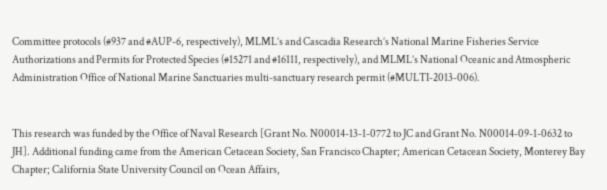Committee protocols (#937 and #AUP-6, respectively), MLML’s and Cascadia Research’s National Marine Fisheries Service Authorizations and Permits for Protected Species (#15271 and #16111, respectively), and MLML’s National Oceanic and Atmospheric Administration Office of National Marine Sanctuaries multi-sanctuary research permit (#MULTI-2013-006).


This research was funded by the Office of Naval Research [Grant No. N00014-13-1-0772 to JC and Grant No. N00014-09-1-0632 to JH]. Additional funding came from the American Cetacean Society, San Francisco Chapter; American Cetacean Society, Monterey Bay Chapter; California State University Council on Ocean Affairs,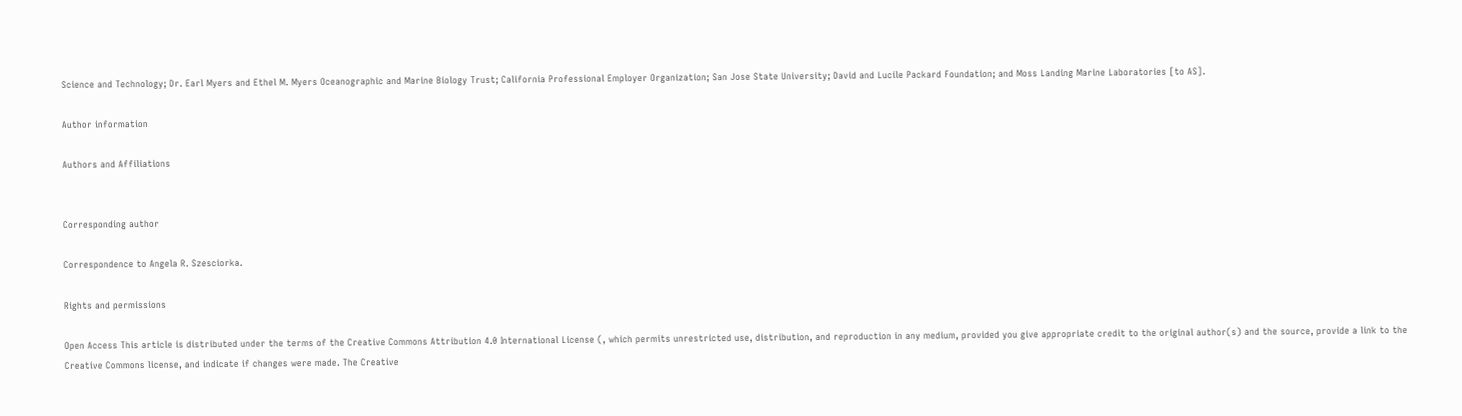Science and Technology; Dr. Earl Myers and Ethel M. Myers Oceanographic and Marine Biology Trust; California Professional Employer Organization; San Jose State University; David and Lucile Packard Foundation; and Moss Landing Marine Laboratories [to AS].

Author information

Authors and Affiliations


Corresponding author

Correspondence to Angela R. Szesciorka.

Rights and permissions

Open Access This article is distributed under the terms of the Creative Commons Attribution 4.0 International License (, which permits unrestricted use, distribution, and reproduction in any medium, provided you give appropriate credit to the original author(s) and the source, provide a link to the Creative Commons license, and indicate if changes were made. The Creative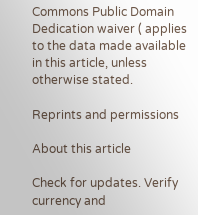Commons Public Domain Dedication waiver ( applies to the data made available in this article, unless otherwise stated.

Reprints and permissions

About this article

Check for updates. Verify currency and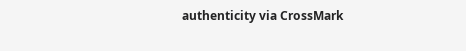authenticity via CrossMark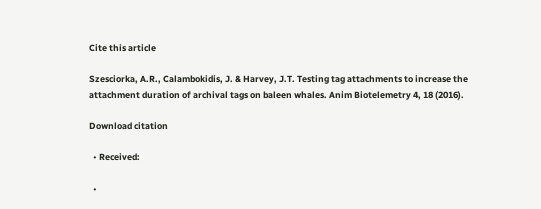Cite this article

Szesciorka, A.R., Calambokidis, J. & Harvey, J.T. Testing tag attachments to increase the attachment duration of archival tags on baleen whales. Anim Biotelemetry 4, 18 (2016).

Download citation

  • Received:

  •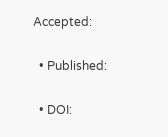Accepted:

  • Published:

  • DOI: